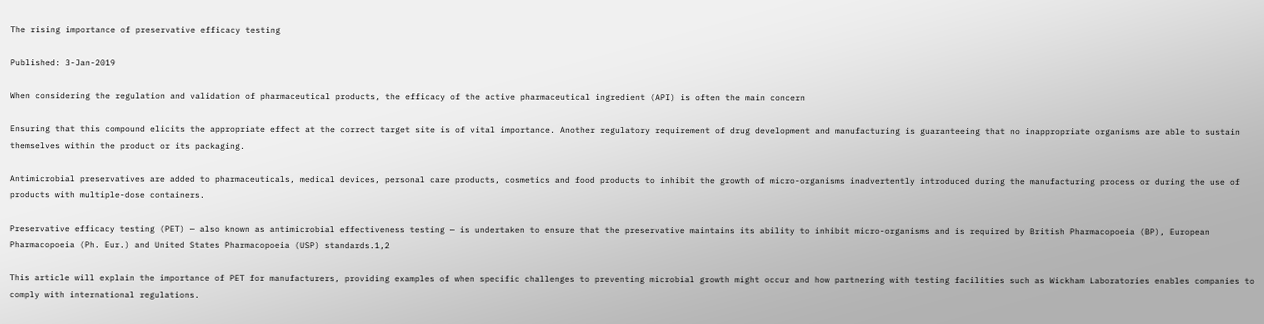The rising importance of preservative efficacy testing

Published: 3-Jan-2019

When considering the regulation and validation of pharmaceutical products, the efficacy of the active pharmaceutical ingredient (API) is often the main concern

Ensuring that this compound elicits the appropriate effect at the correct target site is of vital importance. Another regulatory requirement of drug development and manufacturing is guaranteeing that no inappropriate organisms are able to sustain themselves within the product or its packaging.

Antimicrobial preservatives are added to pharmaceuticals, medical devices, personal care products, cosmetics and food products to inhibit the growth of micro-organisms inadvertently introduced during the manufacturing process or during the use of products with multiple-dose containers.

Preservative efficacy testing (PET) — also known as antimicrobial effectiveness testing — is undertaken to ensure that the preservative maintains its ability to inhibit micro-organisms and is required by British Pharmacopoeia (BP), European Pharmacopoeia (Ph. Eur.) and United States Pharmacopoeia (USP) standards.1,2

This article will explain the importance of PET for manufacturers, providing examples of when specific challenges to preventing microbial growth might occur and how partnering with testing facilities such as Wickham Laboratories enables companies to comply with international regulations.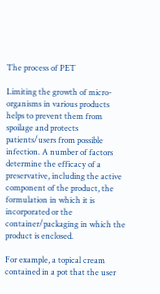The process of PET

Limiting the growth of micro-organisms in various products helps to prevent them from spoilage and protects patients/users from possible infection. A number of factors determine the efficacy of a preservative, including the active component of the product, the formulation in which it is incorporated or the container/packaging in which the product is enclosed.

For example, a topical cream contained in a pot that the user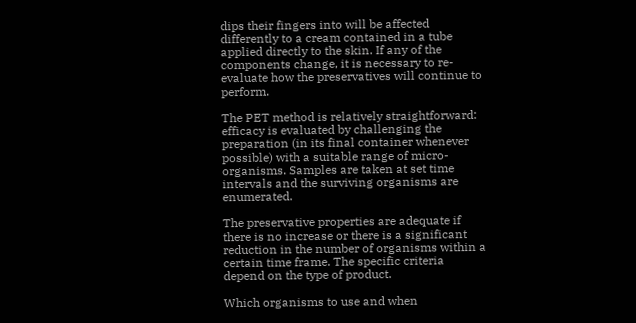dips their fingers into will be affected differently to a cream contained in a tube applied directly to the skin. If any of the components change, it is necessary to re-evaluate how the preservatives will continue to perform.

The PET method is relatively straightforward: efficacy is evaluated by challenging the preparation (in its final container whenever possible) with a suitable range of micro-organisms. Samples are taken at set time intervals and the surviving organisms are enumerated.

The preservative properties are adequate if there is no increase or there is a significant reduction in the number of organisms within a certain time frame. The specific criteria depend on the type of product.

Which organisms to use and when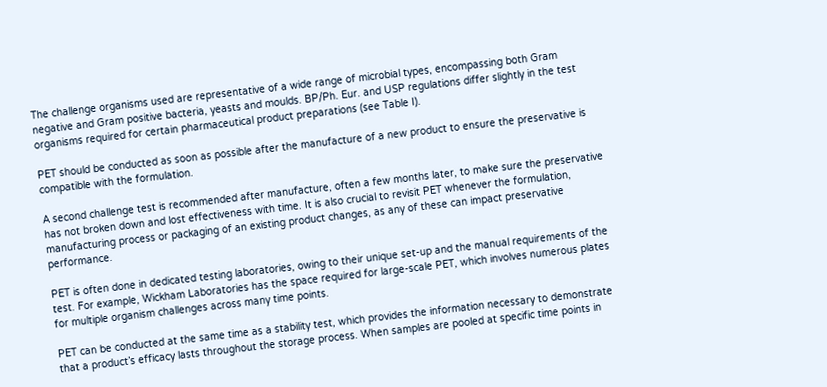The challenge organisms used are representative of a wide range of microbial types, encompassing both Gram negative and Gram positive bacteria, yeasts and moulds. BP/Ph. Eur. and USP regulations differ slightly in the test organisms required for certain pharmaceutical product preparations (see Table I).

PET should be conducted as soon as possible after the manufacture of a new product to ensure the preservative is compatible with the formulation.

A second challenge test is recommended after manufacture, often a few months later, to make sure the preservative has not broken down and lost effectiveness with time. It is also crucial to revisit PET whenever the formulation, manufacturing process or packaging of an existing product changes, as any of these can impact preservative performance.

PET is often done in dedicated testing laboratories, owing to their unique set-up and the manual requirements of the test. For example, Wickham Laboratories has the space required for large-scale PET, which involves numerous plates for multiple organism challenges across many time points.

PET can be conducted at the same time as a stability test, which provides the information necessary to demonstrate that a product’s efficacy lasts throughout the storage process. When samples are pooled at specific time points in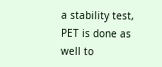a stability test, PET is done as well to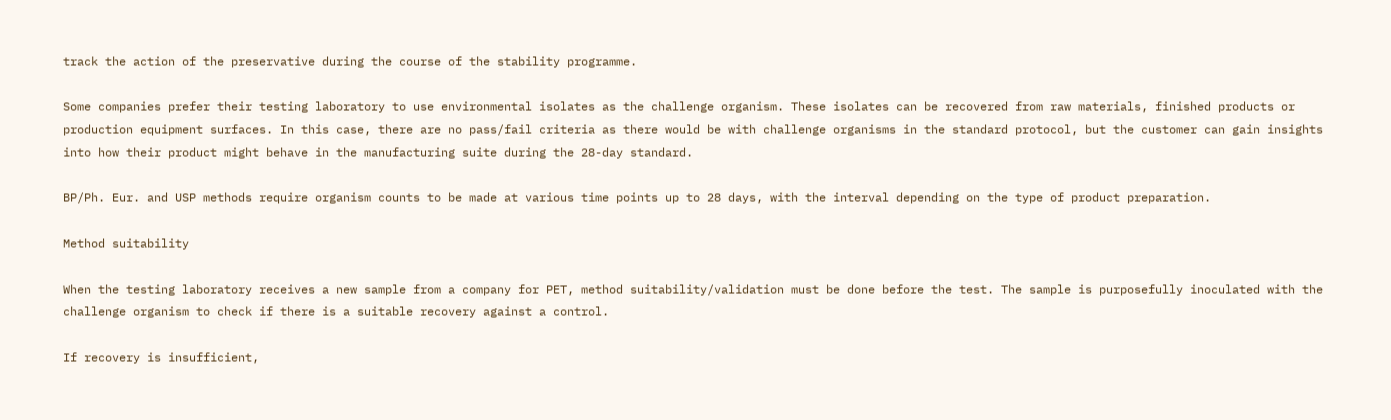track the action of the preservative during the course of the stability programme.

Some companies prefer their testing laboratory to use environmental isolates as the challenge organism. These isolates can be recovered from raw materials, finished products or production equipment surfaces. In this case, there are no pass/fail criteria as there would be with challenge organisms in the standard protocol, but the customer can gain insights into how their product might behave in the manufacturing suite during the 28-day standard.

BP/Ph. Eur. and USP methods require organism counts to be made at various time points up to 28 days, with the interval depending on the type of product preparation.

Method suitability

When the testing laboratory receives a new sample from a company for PET, method suitability/validation must be done before the test. The sample is purposefully inoculated with the challenge organism to check if there is a suitable recovery against a control.

If recovery is insufficient,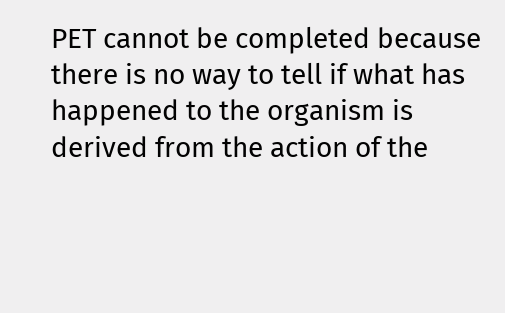PET cannot be completed because there is no way to tell if what has happened to the organism is derived from the action of the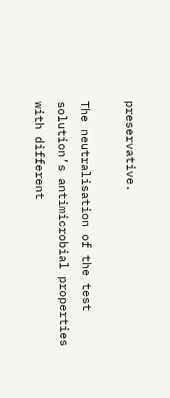preservative.

The neutralisation of the test solution’s antimicrobial properties with different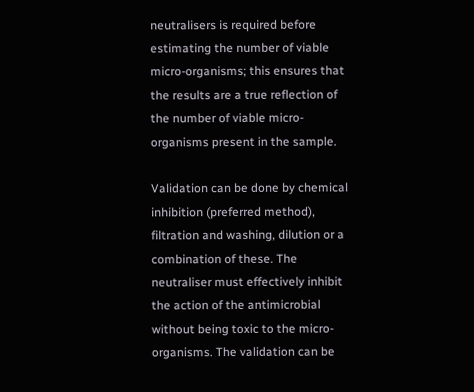neutralisers is required before estimating the number of viable micro-organisms; this ensures that the results are a true reflection of the number of viable micro-organisms present in the sample.

Validation can be done by chemical inhibition (preferred method), filtration and washing, dilution or a combination of these. The neutraliser must effectively inhibit the action of the antimicrobial without being toxic to the micro-organisms. The validation can be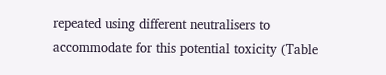repeated using different neutralisers to accommodate for this potential toxicity (Table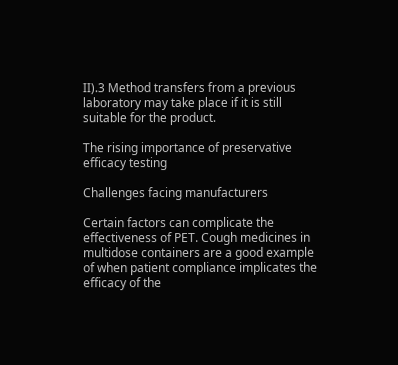II).3 Method transfers from a previous laboratory may take place if it is still suitable for the product.

The rising importance of preservative efficacy testing

Challenges facing manufacturers

Certain factors can complicate the effectiveness of PET. Cough medicines in multidose containers are a good example of when patient compliance implicates the efficacy of the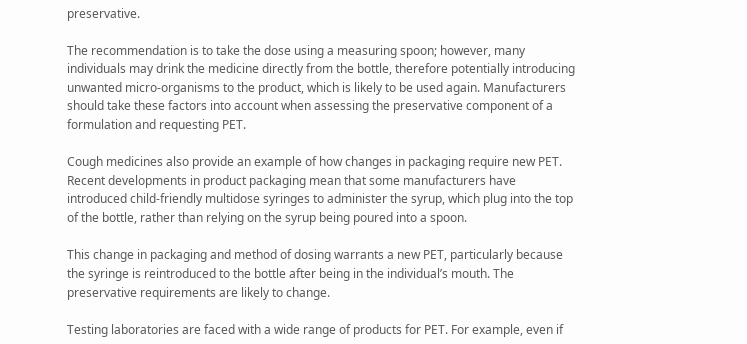preservative.

The recommendation is to take the dose using a measuring spoon; however, many individuals may drink the medicine directly from the bottle, therefore potentially introducing unwanted micro-organisms to the product, which is likely to be used again. Manufacturers should take these factors into account when assessing the preservative component of a formulation and requesting PET.

Cough medicines also provide an example of how changes in packaging require new PET. Recent developments in product packaging mean that some manufacturers have introduced child-friendly multidose syringes to administer the syrup, which plug into the top of the bottle, rather than relying on the syrup being poured into a spoon.

This change in packaging and method of dosing warrants a new PET, particularly because the syringe is reintroduced to the bottle after being in the individual’s mouth. The preservative requirements are likely to change.

Testing laboratories are faced with a wide range of products for PET. For example, even if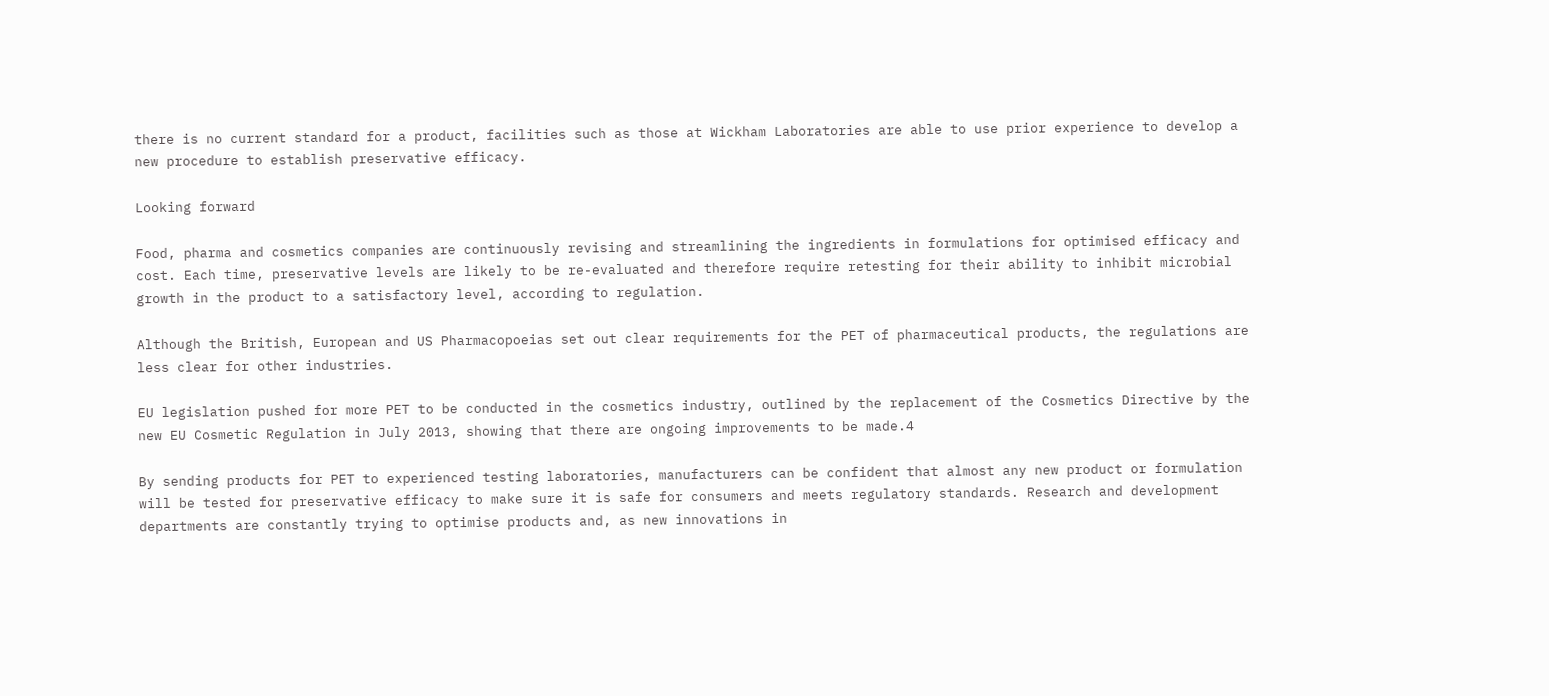there is no current standard for a product, facilities such as those at Wickham Laboratories are able to use prior experience to develop a new procedure to establish preservative efficacy.

Looking forward

Food, pharma and cosmetics companies are continuously revising and streamlining the ingredients in formulations for optimised efficacy and cost. Each time, preservative levels are likely to be re-evaluated and therefore require retesting for their ability to inhibit microbial growth in the product to a satisfactory level, according to regulation.

Although the British, European and US Pharmacopoeias set out clear requirements for the PET of pharmaceutical products, the regulations are less clear for other industries.

EU legislation pushed for more PET to be conducted in the cosmetics industry, outlined by the replacement of the Cosmetics Directive by the new EU Cosmetic Regulation in July 2013, showing that there are ongoing improvements to be made.4

By sending products for PET to experienced testing laboratories, manufacturers can be confident that almost any new product or formulation will be tested for preservative efficacy to make sure it is safe for consumers and meets regulatory standards. Research and development departments are constantly trying to optimise products and, as new innovations in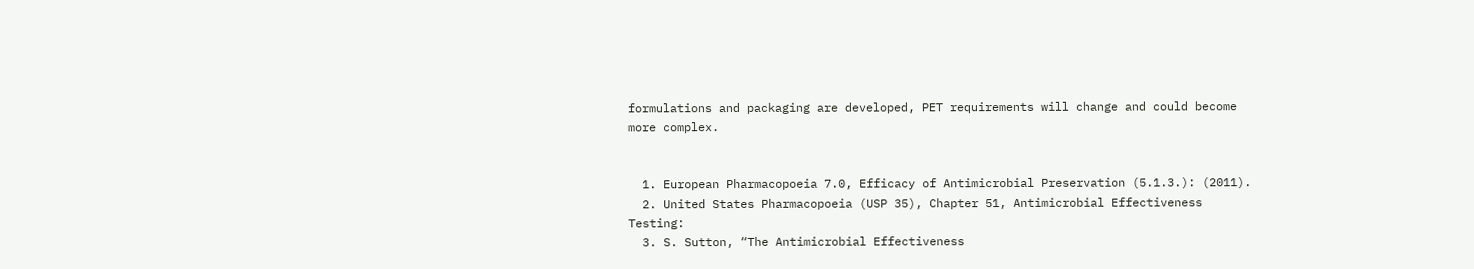formulations and packaging are developed, PET requirements will change and could become more complex.


  1. European Pharmacopoeia 7.0, Efficacy of Antimicrobial Preservation (5.1.3.): (2011).
  2. United States Pharmacopoeia (USP 35), Chapter 51, Antimicrobial Effectiveness Testing:
  3. S. Sutton, “The Antimicrobial Effectiveness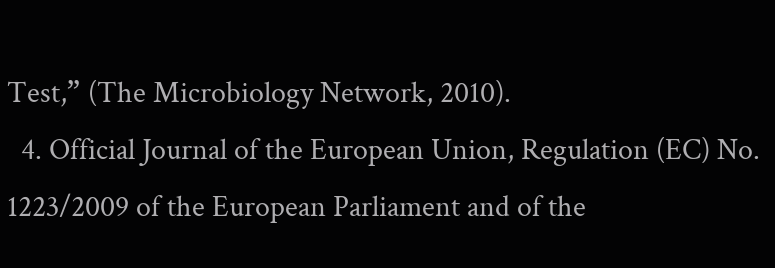Test,” (The Microbiology Network, 2010).
  4. Official Journal of the European Union, Regulation (EC) No. 1223/2009 of the European Parliament and of the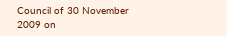Council of 30 November 2009 on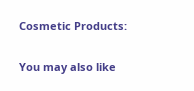Cosmetic Products:

You may also like